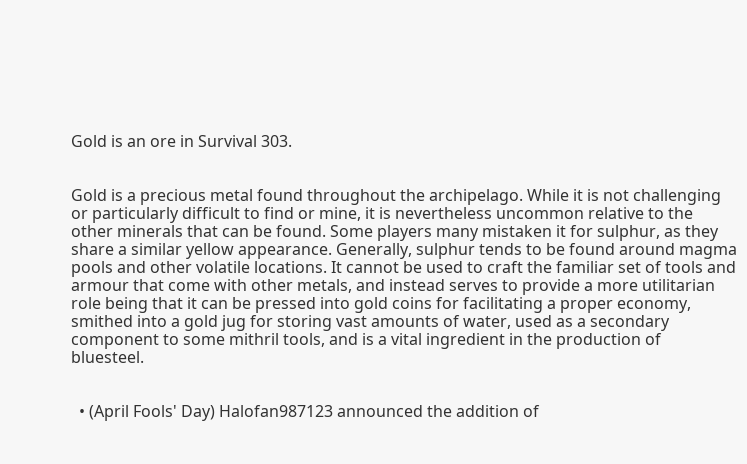Gold is an ore in Survival 303.


Gold is a precious metal found throughout the archipelago. While it is not challenging or particularly difficult to find or mine, it is nevertheless uncommon relative to the other minerals that can be found. Some players many mistaken it for sulphur, as they share a similar yellow appearance. Generally, sulphur tends to be found around magma pools and other volatile locations. It cannot be used to craft the familiar set of tools and armour that come with other metals, and instead serves to provide a more utilitarian role being that it can be pressed into gold coins for facilitating a proper economy, smithed into a gold jug for storing vast amounts of water, used as a secondary component to some mithril tools, and is a vital ingredient in the production of bluesteel.


  • (April Fools' Day) Halofan987123 announced the addition of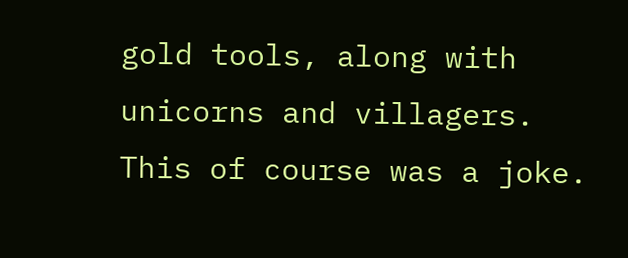gold tools, along with unicorns and villagers. This of course was a joke.